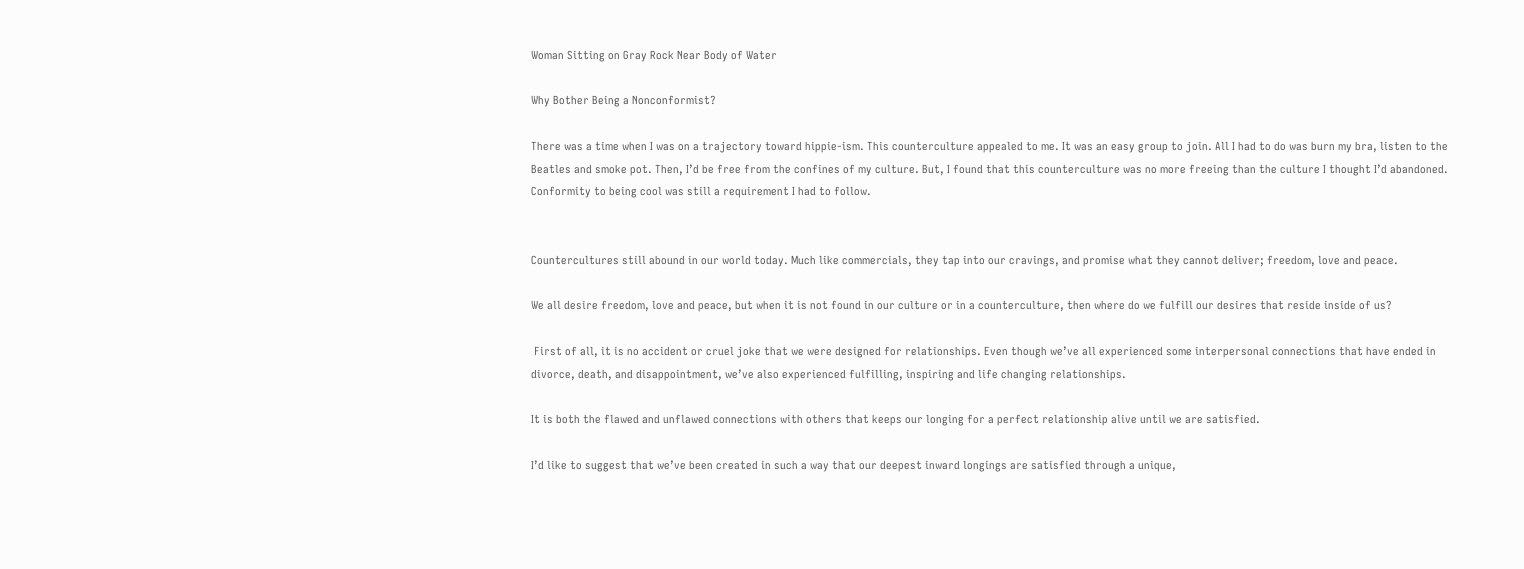Woman Sitting on Gray Rock Near Body of Water

Why Bother Being a Nonconformist?

There was a time when I was on a trajectory toward hippie-ism. This counterculture appealed to me. It was an easy group to join. All I had to do was burn my bra, listen to the Beatles and smoke pot. Then, I’d be free from the confines of my culture. But, I found that this counterculture was no more freeing than the culture I thought I’d abandoned. Conformity to being cool was still a requirement I had to follow.


Countercultures still abound in our world today. Much like commercials, they tap into our cravings, and promise what they cannot deliver; freedom, love and peace.

We all desire freedom, love and peace, but when it is not found in our culture or in a counterculture, then where do we fulfill our desires that reside inside of us?

 First of all, it is no accident or cruel joke that we were designed for relationships. Even though we’ve all experienced some interpersonal connections that have ended in divorce, death, and disappointment, we’ve also experienced fulfilling, inspiring and life changing relationships.

It is both the flawed and unflawed connections with others that keeps our longing for a perfect relationship alive until we are satisfied.

I’d like to suggest that we’ve been created in such a way that our deepest inward longings are satisfied through a unique,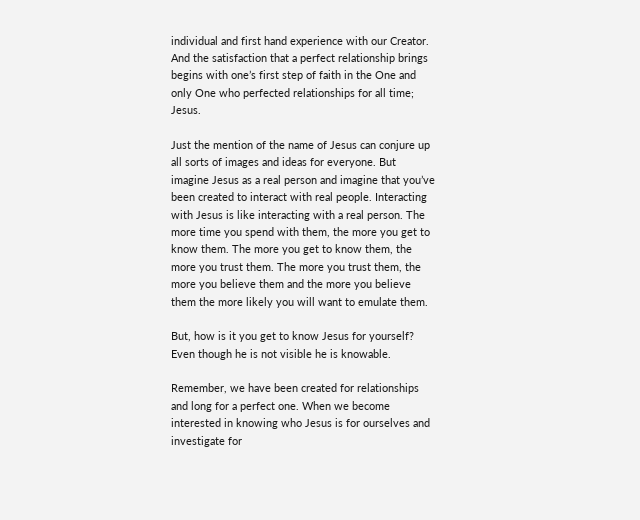individual and first hand experience with our Creator. And the satisfaction that a perfect relationship brings begins with one’s first step of faith in the One and only One who perfected relationships for all time; Jesus.

Just the mention of the name of Jesus can conjure up all sorts of images and ideas for everyone. But imagine Jesus as a real person and imagine that you’ve been created to interact with real people. Interacting with Jesus is like interacting with a real person. The more time you spend with them, the more you get to know them. The more you get to know them, the more you trust them. The more you trust them, the more you believe them and the more you believe them the more likely you will want to emulate them.

But, how is it you get to know Jesus for yourself? Even though he is not visible he is knowable.

Remember, we have been created for relationships and long for a perfect one. When we become interested in knowing who Jesus is for ourselves and investigate for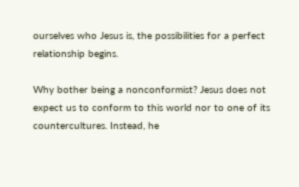ourselves who Jesus is, the possibilities for a perfect relationship begins.

Why bother being a nonconformist? Jesus does not expect us to conform to this world nor to one of its countercultures. Instead, he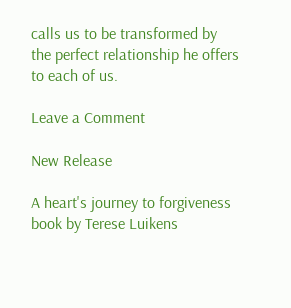calls us to be transformed by the perfect relationship he offers to each of us.

Leave a Comment

New Release

A heart's journey to forgiveness book by Terese Luikens